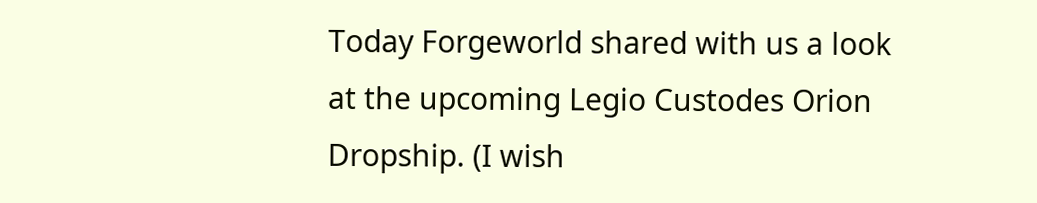Today Forgeworld shared with us a look at the upcoming Legio Custodes Orion Dropship. (I wish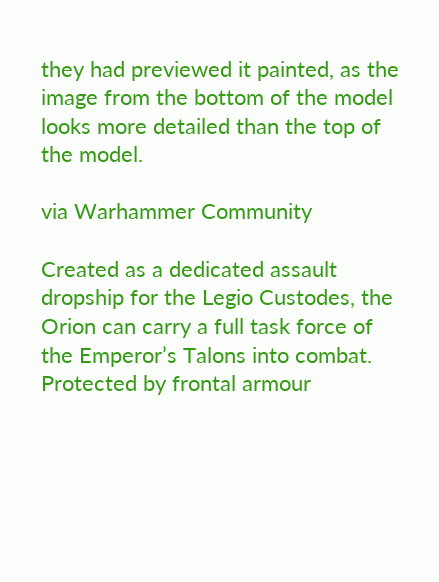they had previewed it painted, as the image from the bottom of the model looks more detailed than the top of the model.

via Warhammer Community

Created as a dedicated assault dropship for the Legio Custodes, the Orion can carry a full task force of the Emperor’s Talons into combat. Protected by frontal armour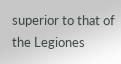superior to that of the Legiones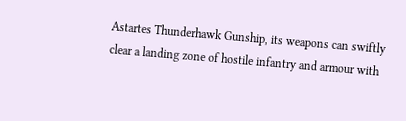Astartes Thunderhawk Gunship, its weapons can swiftly clear a landing zone of hostile infantry and armour with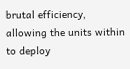brutal efficiency, allowing the units within to deploy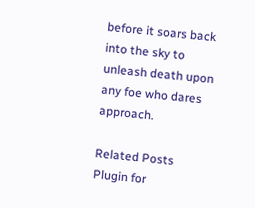before it soars back into the sky to unleash death upon any foe who dares approach.

Related Posts Plugin for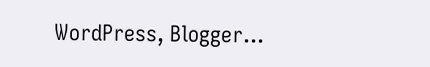WordPress, Blogger...